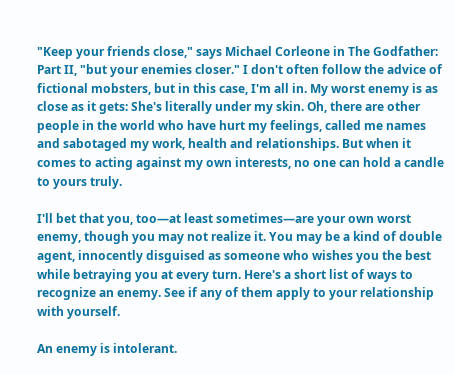"Keep your friends close," says Michael Corleone in The Godfather: Part II, "but your enemies closer." I don't often follow the advice of fictional mobsters, but in this case, I'm all in. My worst enemy is as close as it gets: She's literally under my skin. Oh, there are other people in the world who have hurt my feelings, called me names and sabotaged my work, health and relationships. But when it comes to acting against my own interests, no one can hold a candle to yours truly.

I'll bet that you, too—at least sometimes—are your own worst enemy, though you may not realize it. You may be a kind of double agent, innocently disguised as someone who wishes you the best while betraying you at every turn. Here's a short list of ways to recognize an enemy. See if any of them apply to your relationship with yourself.

An enemy is intolerant.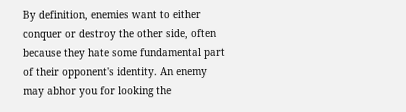By definition, enemies want to either conquer or destroy the other side, often because they hate some fundamental part of their opponent's identity. An enemy may abhor you for looking the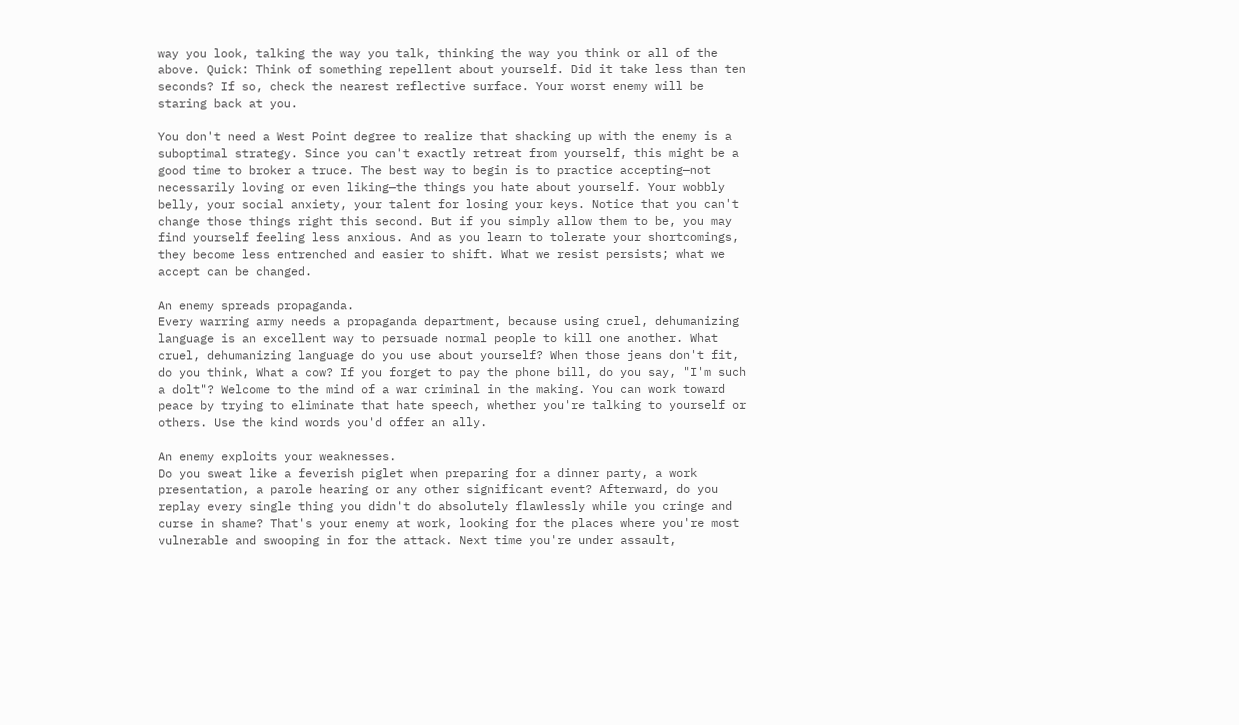way you look, talking the way you talk, thinking the way you think or all of the above. Quick: Think of something repellent about yourself. Did it take less than ten seconds? If so, check the nearest reflective surface. Your worst enemy will be staring back at you.

You don't need a West Point degree to realize that shacking up with the enemy is a suboptimal strategy. Since you can't exactly retreat from yourself, this might be a good time to broker a truce. The best way to begin is to practice accepting—not necessarily loving or even liking—the things you hate about yourself. Your wobbly belly, your social anxiety, your talent for losing your keys. Notice that you can't change those things right this second. But if you simply allow them to be, you may find yourself feeling less anxious. And as you learn to tolerate your shortcomings, they become less entrenched and easier to shift. What we resist persists; what we accept can be changed.

An enemy spreads propaganda.
Every warring army needs a propaganda department, because using cruel, dehumanizing language is an excellent way to persuade normal people to kill one another. What cruel, dehumanizing language do you use about yourself? When those jeans don't fit, do you think, What a cow? If you forget to pay the phone bill, do you say, "I'm such a dolt"? Welcome to the mind of a war criminal in the making. You can work toward peace by trying to eliminate that hate speech, whether you're talking to yourself or others. Use the kind words you'd offer an ally.

An enemy exploits your weaknesses.
Do you sweat like a feverish piglet when preparing for a dinner party, a work presentation, a parole hearing or any other significant event? Afterward, do you replay every single thing you didn't do absolutely flawlessly while you cringe and curse in shame? That's your enemy at work, looking for the places where you're most vulnerable and swooping in for the attack. Next time you're under assault,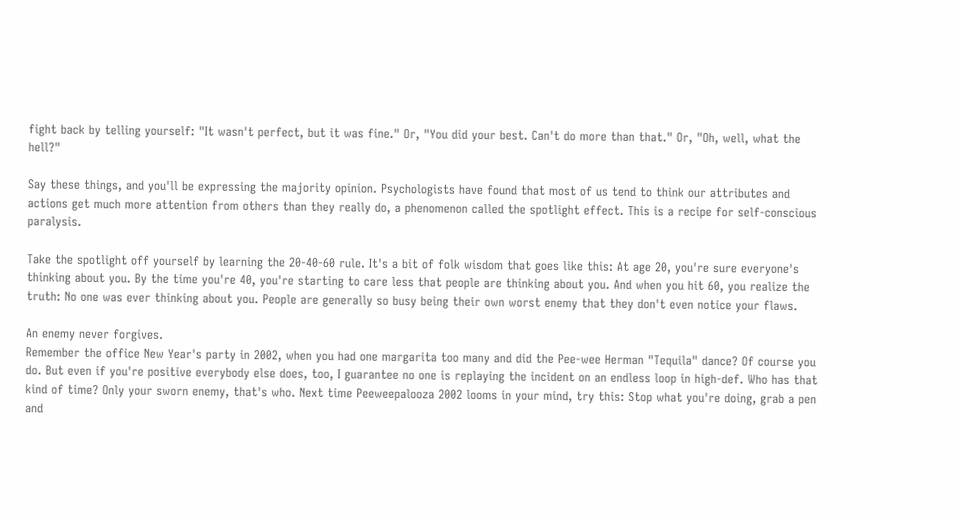fight back by telling yourself: "It wasn't perfect, but it was fine." Or, "You did your best. Can't do more than that." Or, "Oh, well, what the hell?"

Say these things, and you'll be expressing the majority opinion. Psychologists have found that most of us tend to think our attributes and actions get much more attention from others than they really do, a phenomenon called the spotlight effect. This is a recipe for self-conscious paralysis.

Take the spotlight off yourself by learning the 20-40-60 rule. It's a bit of folk wisdom that goes like this: At age 20, you're sure everyone's thinking about you. By the time you're 40, you're starting to care less that people are thinking about you. And when you hit 60, you realize the truth: No one was ever thinking about you. People are generally so busy being their own worst enemy that they don't even notice your flaws.

An enemy never forgives.
Remember the office New Year's party in 2002, when you had one margarita too many and did the Pee-wee Herman "Tequila" dance? Of course you do. But even if you're positive everybody else does, too, I guarantee no one is replaying the incident on an endless loop in high-def. Who has that kind of time? Only your sworn enemy, that's who. Next time Peeweepalooza 2002 looms in your mind, try this: Stop what you're doing, grab a pen and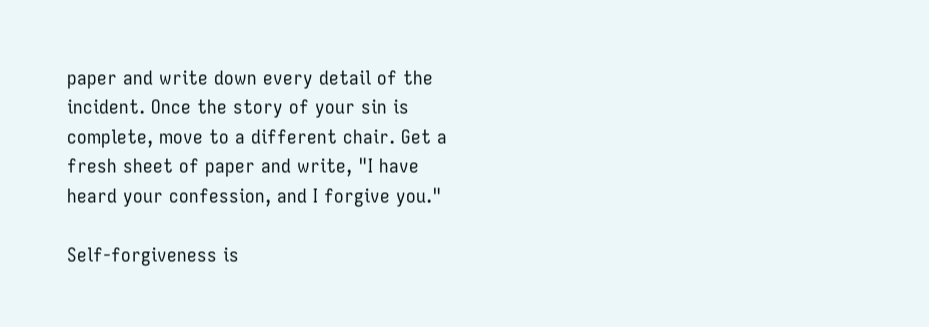paper and write down every detail of the incident. Once the story of your sin is complete, move to a different chair. Get a fresh sheet of paper and write, "I have heard your confession, and I forgive you."

Self-forgiveness is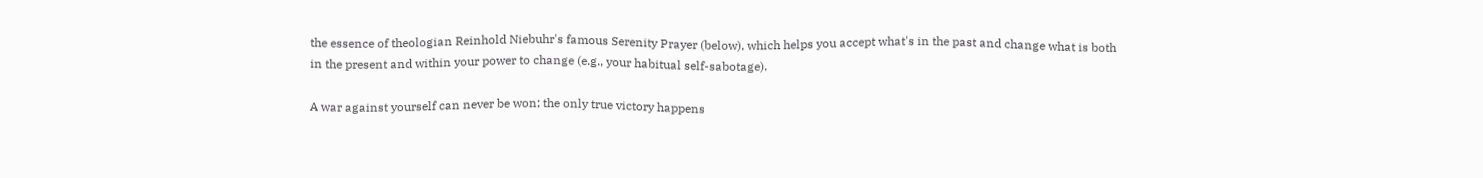the essence of theologian Reinhold Niebuhr's famous Serenity Prayer (below), which helps you accept what's in the past and change what is both in the present and within your power to change (e.g., your habitual self-sabotage).

A war against yourself can never be won; the only true victory happens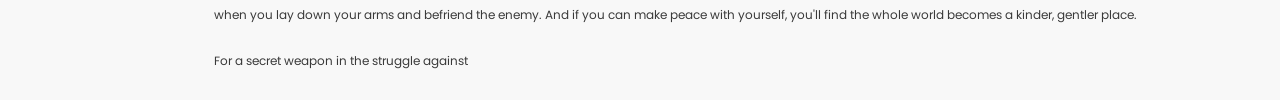when you lay down your arms and befriend the enemy. And if you can make peace with yourself, you'll find the whole world becomes a kinder, gentler place.

For a secret weapon in the struggle against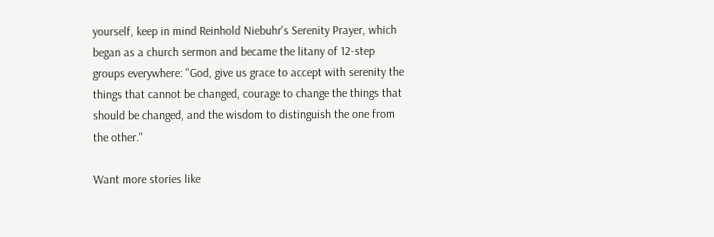yourself, keep in mind Reinhold Niebuhr's Serenity Prayer, which began as a church sermon and became the litany of 12-step groups everywhere: "God, give us grace to accept with serenity the things that cannot be changed, courage to change the things that should be changed, and the wisdom to distinguish the one from the other."

Want more stories like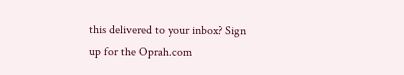this delivered to your inbox? Sign up for the Oprah.com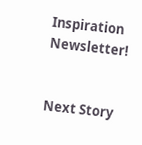Inspiration Newsletter!


Next Story